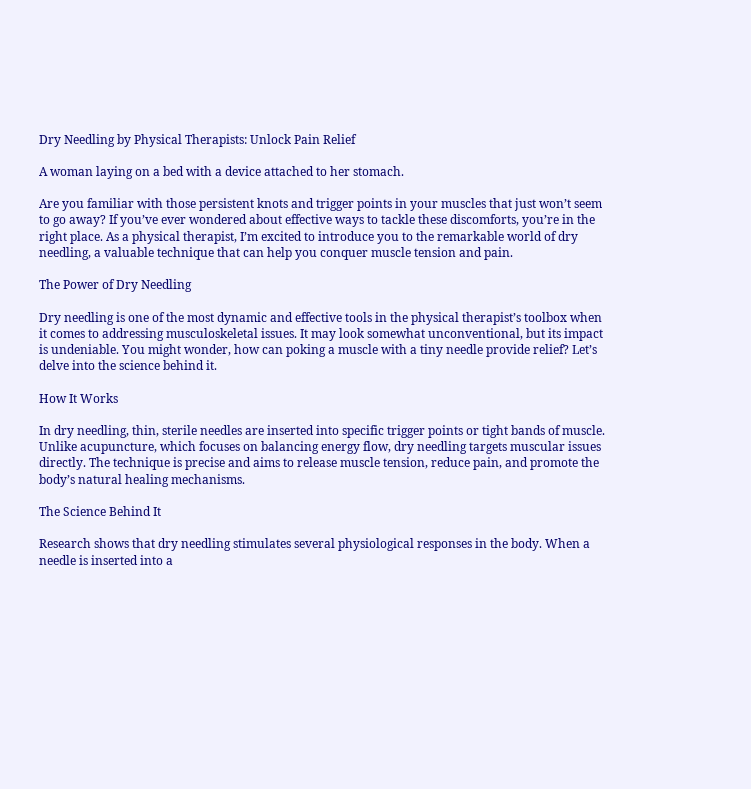Dry Needling by Physical Therapists: Unlock Pain Relief

A woman laying on a bed with a device attached to her stomach.

Are you familiar with those persistent knots and trigger points in your muscles that just won’t seem to go away? If you’ve ever wondered about effective ways to tackle these discomforts, you’re in the right place. As a physical therapist, I’m excited to introduce you to the remarkable world of dry needling, a valuable technique that can help you conquer muscle tension and pain.

The Power of Dry Needling

Dry needling is one of the most dynamic and effective tools in the physical therapist’s toolbox when it comes to addressing musculoskeletal issues. It may look somewhat unconventional, but its impact is undeniable. You might wonder, how can poking a muscle with a tiny needle provide relief? Let’s delve into the science behind it.

How It Works

In dry needling, thin, sterile needles are inserted into specific trigger points or tight bands of muscle. Unlike acupuncture, which focuses on balancing energy flow, dry needling targets muscular issues directly. The technique is precise and aims to release muscle tension, reduce pain, and promote the body’s natural healing mechanisms.

The Science Behind It

Research shows that dry needling stimulates several physiological responses in the body. When a needle is inserted into a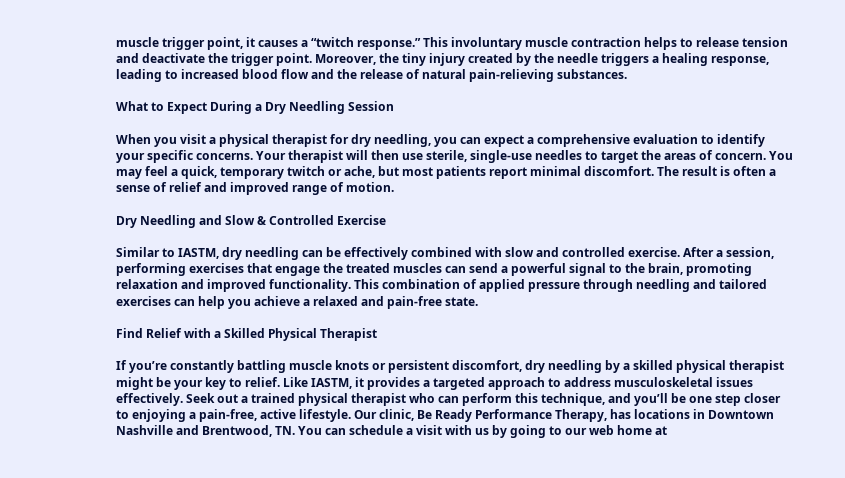muscle trigger point, it causes a “twitch response.” This involuntary muscle contraction helps to release tension and deactivate the trigger point. Moreover, the tiny injury created by the needle triggers a healing response, leading to increased blood flow and the release of natural pain-relieving substances.

What to Expect During a Dry Needling Session

When you visit a physical therapist for dry needling, you can expect a comprehensive evaluation to identify your specific concerns. Your therapist will then use sterile, single-use needles to target the areas of concern. You may feel a quick, temporary twitch or ache, but most patients report minimal discomfort. The result is often a sense of relief and improved range of motion.

Dry Needling and Slow & Controlled Exercise

Similar to IASTM, dry needling can be effectively combined with slow and controlled exercise. After a session, performing exercises that engage the treated muscles can send a powerful signal to the brain, promoting relaxation and improved functionality. This combination of applied pressure through needling and tailored exercises can help you achieve a relaxed and pain-free state.

Find Relief with a Skilled Physical Therapist

If you’re constantly battling muscle knots or persistent discomfort, dry needling by a skilled physical therapist might be your key to relief. Like IASTM, it provides a targeted approach to address musculoskeletal issues effectively. Seek out a trained physical therapist who can perform this technique, and you’ll be one step closer to enjoying a pain-free, active lifestyle. Our clinic, Be Ready Performance Therapy, has locations in Downtown Nashville and Brentwood, TN. You can schedule a visit with us by going to our web home at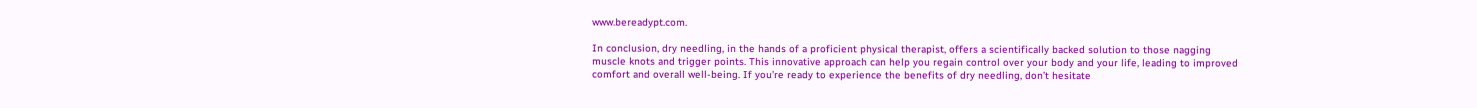www.bereadypt.com.

In conclusion, dry needling, in the hands of a proficient physical therapist, offers a scientifically backed solution to those nagging muscle knots and trigger points. This innovative approach can help you regain control over your body and your life, leading to improved comfort and overall well-being. If you’re ready to experience the benefits of dry needling, don’t hesitate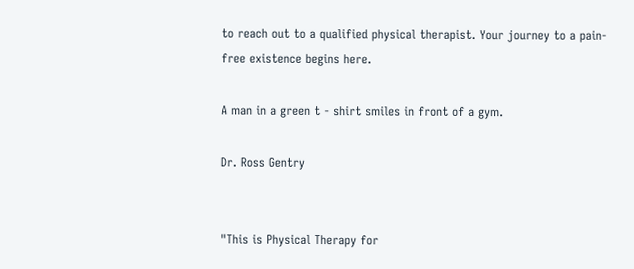to reach out to a qualified physical therapist. Your journey to a pain-free existence begins here.

A man in a green t - shirt smiles in front of a gym.

Dr. Ross Gentry


"This is Physical Therapy for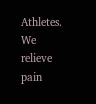Athletes. We relieve pain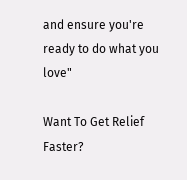and ensure you're ready to do what you love"

Want To Get Relief Faster?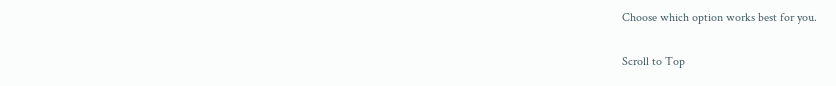Choose which option works best for you.

Scroll to Top